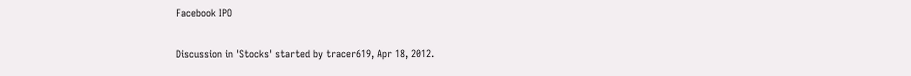Facebook IPO

Discussion in 'Stocks' started by tracer619, Apr 18, 2012.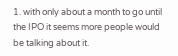1. with only about a month to go until the IPO it seems more people would be talking about it.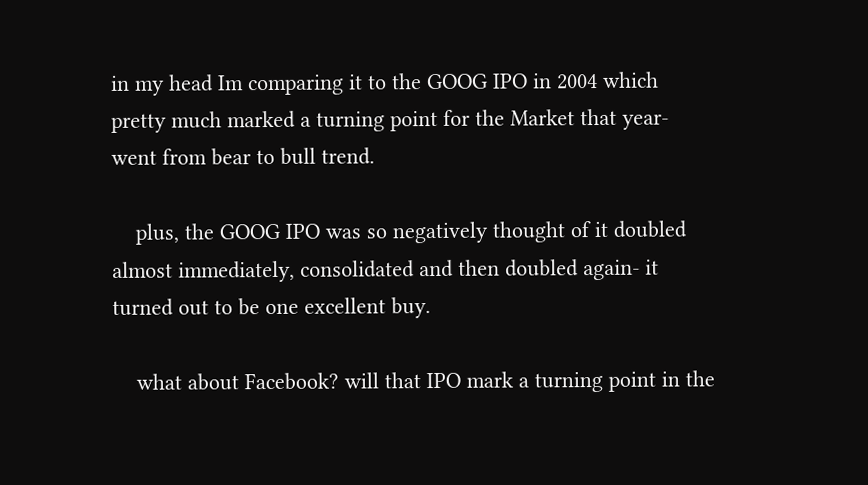in my head Im comparing it to the GOOG IPO in 2004 which pretty much marked a turning point for the Market that year- went from bear to bull trend.

    plus, the GOOG IPO was so negatively thought of it doubled almost immediately, consolidated and then doubled again- it turned out to be one excellent buy.

    what about Facebook? will that IPO mark a turning point in the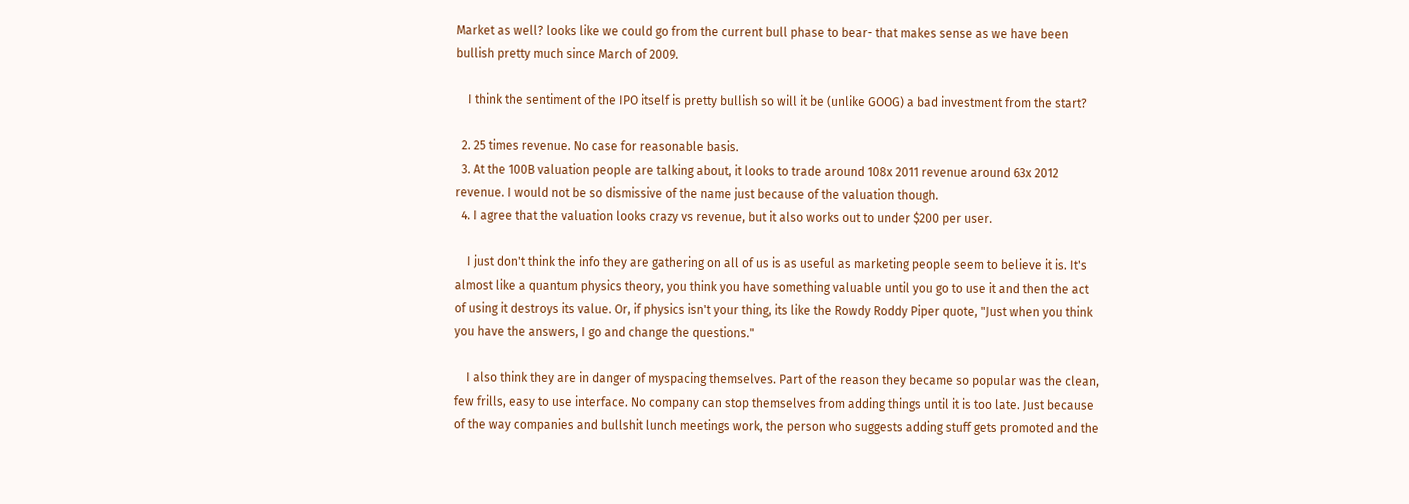Market as well? looks like we could go from the current bull phase to bear- that makes sense as we have been bullish pretty much since March of 2009.

    I think the sentiment of the IPO itself is pretty bullish so will it be (unlike GOOG) a bad investment from the start?

  2. 25 times revenue. No case for reasonable basis.
  3. At the 100B valuation people are talking about, it looks to trade around 108x 2011 revenue around 63x 2012 revenue. I would not be so dismissive of the name just because of the valuation though.
  4. I agree that the valuation looks crazy vs revenue, but it also works out to under $200 per user.

    I just don't think the info they are gathering on all of us is as useful as marketing people seem to believe it is. It's almost like a quantum physics theory, you think you have something valuable until you go to use it and then the act of using it destroys its value. Or, if physics isn't your thing, its like the Rowdy Roddy Piper quote, "Just when you think you have the answers, I go and change the questions."

    I also think they are in danger of myspacing themselves. Part of the reason they became so popular was the clean, few frills, easy to use interface. No company can stop themselves from adding things until it is too late. Just because of the way companies and bullshit lunch meetings work, the person who suggests adding stuff gets promoted and the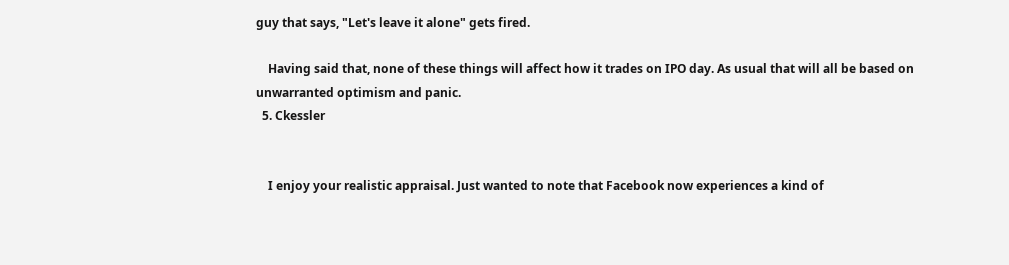guy that says, "Let's leave it alone" gets fired.

    Having said that, none of these things will affect how it trades on IPO day. As usual that will all be based on unwarranted optimism and panic.
  5. Ckessler


    I enjoy your realistic appraisal. Just wanted to note that Facebook now experiences a kind of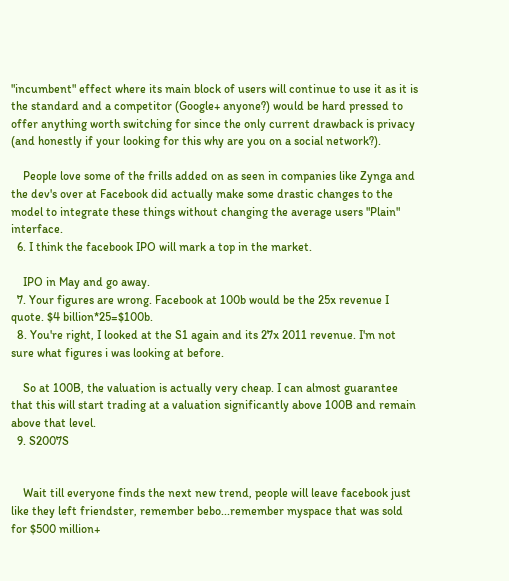"incumbent" effect where its main block of users will continue to use it as it is the standard and a competitor (Google+ anyone?) would be hard pressed to offer anything worth switching for since the only current drawback is privacy (and honestly if your looking for this why are you on a social network?).

    People love some of the frills added on as seen in companies like Zynga and the dev's over at Facebook did actually make some drastic changes to the model to integrate these things without changing the average users "Plain" interface.
  6. I think the facebook IPO will mark a top in the market.

    IPO in May and go away.
  7. Your figures are wrong. Facebook at 100b would be the 25x revenue I quote. $4 billion*25=$100b.
  8. You're right, I looked at the S1 again and its 27x 2011 revenue. I'm not sure what figures i was looking at before.

    So at 100B, the valuation is actually very cheap. I can almost guarantee that this will start trading at a valuation significantly above 100B and remain above that level.
  9. S2007S


    Wait till everyone finds the next new trend, people will leave facebook just like they left friendster, remember bebo...remember myspace that was sold for $500 million+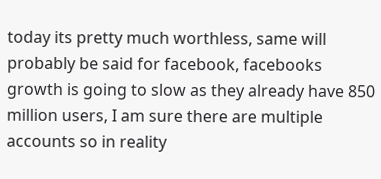today its pretty much worthless, same will probably be said for facebook, facebooks growth is going to slow as they already have 850 million users, I am sure there are multiple accounts so in reality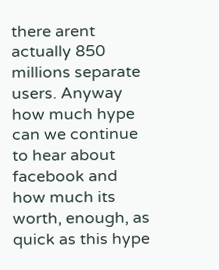there arent actually 850 millions separate users. Anyway how much hype can we continue to hear about facebook and how much its worth, enough, as quick as this hype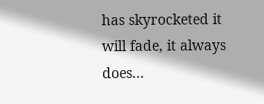has skyrocketed it will fade, it always does...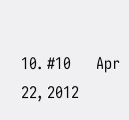10. #10     Apr 22, 2012